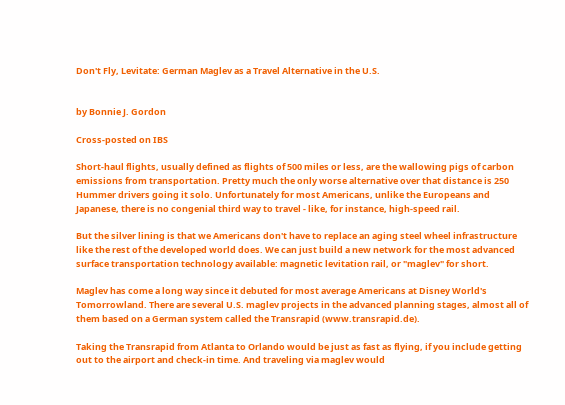Don't Fly, Levitate: German Maglev as a Travel Alternative in the U.S.


by Bonnie J. Gordon

Cross-posted on IBS

Short-haul flights, usually defined as flights of 500 miles or less, are the wallowing pigs of carbon emissions from transportation. Pretty much the only worse alternative over that distance is 250 Hummer drivers going it solo. Unfortunately for most Americans, unlike the Europeans and Japanese, there is no congenial third way to travel - like, for instance, high-speed rail.

But the silver lining is that we Americans don't have to replace an aging steel wheel infrastructure like the rest of the developed world does. We can just build a new network for the most advanced surface transportation technology available: magnetic levitation rail, or "maglev" for short.

Maglev has come a long way since it debuted for most average Americans at Disney World's Tomorrowland. There are several U.S. maglev projects in the advanced planning stages, almost all of them based on a German system called the Transrapid (www.transrapid.de).

Taking the Transrapid from Atlanta to Orlando would be just as fast as flying, if you include getting out to the airport and check-in time. And traveling via maglev would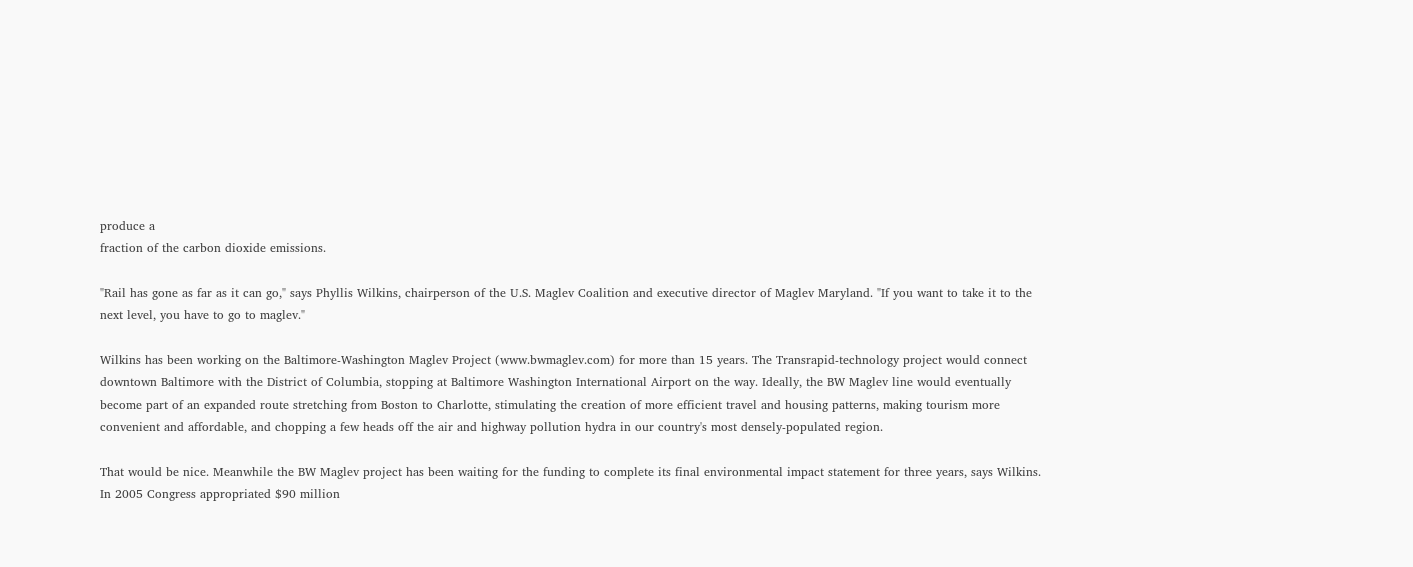produce a
fraction of the carbon dioxide emissions.

"Rail has gone as far as it can go," says Phyllis Wilkins, chairperson of the U.S. Maglev Coalition and executive director of Maglev Maryland. "If you want to take it to the next level, you have to go to maglev."

Wilkins has been working on the Baltimore-Washington Maglev Project (www.bwmaglev.com) for more than 15 years. The Transrapid-technology project would connect downtown Baltimore with the District of Columbia, stopping at Baltimore Washington International Airport on the way. Ideally, the BW Maglev line would eventually become part of an expanded route stretching from Boston to Charlotte, stimulating the creation of more efficient travel and housing patterns, making tourism more convenient and affordable, and chopping a few heads off the air and highway pollution hydra in our country's most densely-populated region.

That would be nice. Meanwhile the BW Maglev project has been waiting for the funding to complete its final environmental impact statement for three years, says Wilkins. In 2005 Congress appropriated $90 million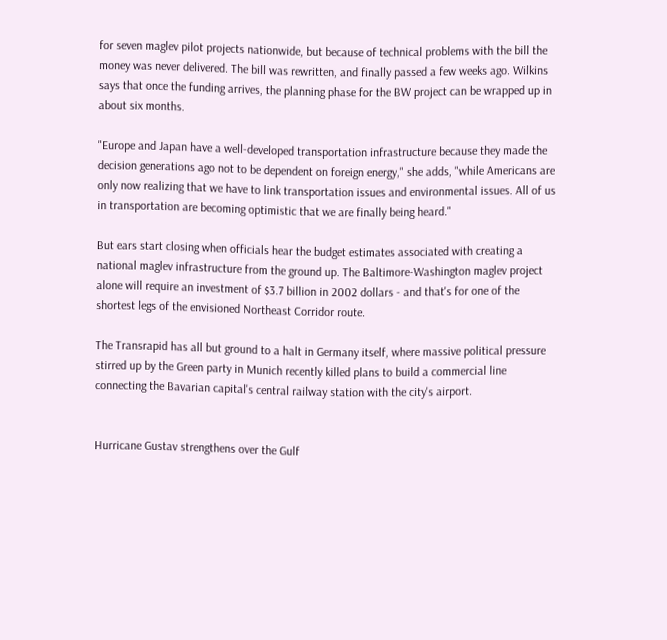for seven maglev pilot projects nationwide, but because of technical problems with the bill the money was never delivered. The bill was rewritten, and finally passed a few weeks ago. Wilkins says that once the funding arrives, the planning phase for the BW project can be wrapped up in about six months.

"Europe and Japan have a well-developed transportation infrastructure because they made the decision generations ago not to be dependent on foreign energy," she adds, "while Americans are only now realizing that we have to link transportation issues and environmental issues. All of us in transportation are becoming optimistic that we are finally being heard."

But ears start closing when officials hear the budget estimates associated with creating a national maglev infrastructure from the ground up. The Baltimore-Washington maglev project alone will require an investment of $3.7 billion in 2002 dollars - and that's for one of the shortest legs of the envisioned Northeast Corridor route.

The Transrapid has all but ground to a halt in Germany itself, where massive political pressure stirred up by the Green party in Munich recently killed plans to build a commercial line connecting the Bavarian capital's central railway station with the city's airport.


Hurricane Gustav strengthens over the Gulf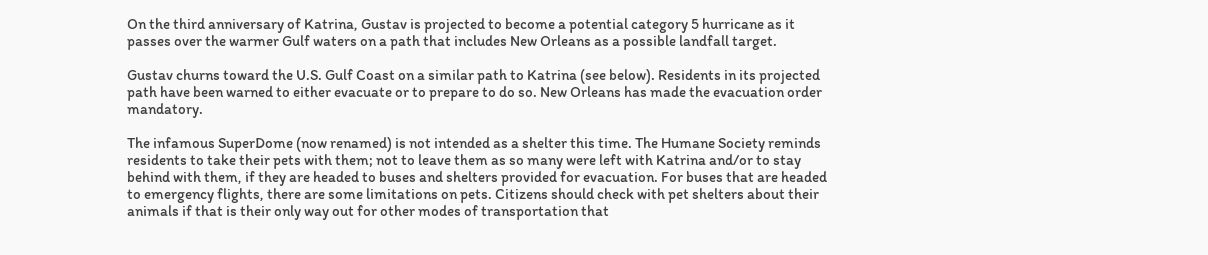On the third anniversary of Katrina, Gustav is projected to become a potential category 5 hurricane as it passes over the warmer Gulf waters on a path that includes New Orleans as a possible landfall target.

Gustav churns toward the U.S. Gulf Coast on a similar path to Katrina (see below). Residents in its projected path have been warned to either evacuate or to prepare to do so. New Orleans has made the evacuation order mandatory.

The infamous SuperDome (now renamed) is not intended as a shelter this time. The Humane Society reminds residents to take their pets with them; not to leave them as so many were left with Katrina and/or to stay behind with them, if they are headed to buses and shelters provided for evacuation. For buses that are headed to emergency flights, there are some limitations on pets. Citizens should check with pet shelters about their animals if that is their only way out for other modes of transportation that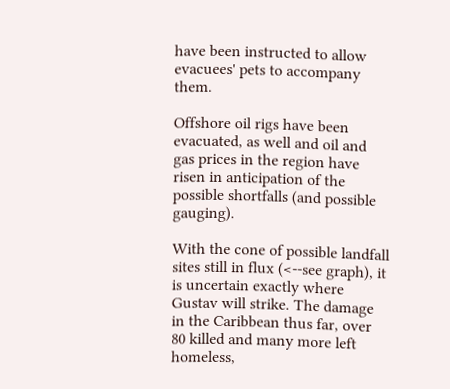have been instructed to allow evacuees' pets to accompany them.

Offshore oil rigs have been evacuated, as well and oil and gas prices in the region have risen in anticipation of the possible shortfalls (and possible gauging).

With the cone of possible landfall sites still in flux (<--see graph), it is uncertain exactly where Gustav will strike. The damage in the Caribbean thus far, over 80 killed and many more left homeless,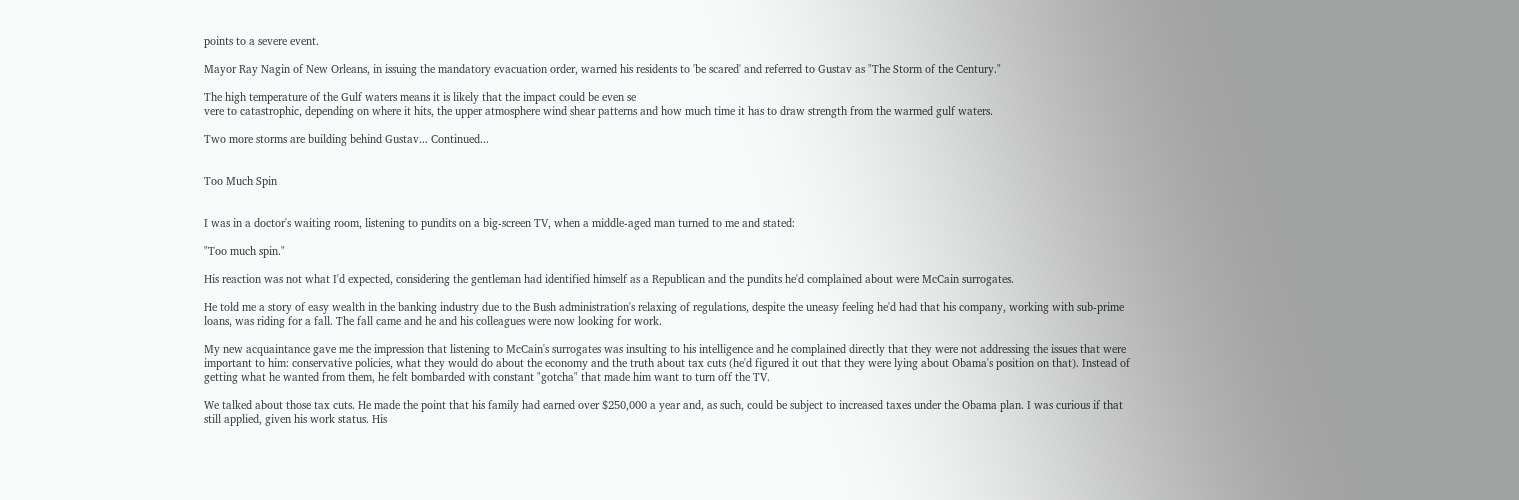points to a severe event.

Mayor Ray Nagin of New Orleans, in issuing the mandatory evacuation order, warned his residents to 'be scared' and referred to Gustav as "The Storm of the Century."

The high temperature of the Gulf waters means it is likely that the impact could be even se
vere to catastrophic, depending on where it hits, the upper atmosphere wind shear patterns and how much time it has to draw strength from the warmed gulf waters.

Two more storms are building behind Gustav... Continued...


Too Much Spin


I was in a doctor's waiting room, listening to pundits on a big-screen TV, when a middle-aged man turned to me and stated:

"Too much spin."

His reaction was not what I'd expected, considering the gentleman had identified himself as a Republican and the pundits he'd complained about were McCain surrogates.

He told me a story of easy wealth in the banking industry due to the Bush administration's relaxing of regulations, despite the uneasy feeling he'd had that his company, working with sub-prime loans, was riding for a fall. The fall came and he and his colleagues were now looking for work.

My new acquaintance gave me the impression that listening to McCain's surrogates was insulting to his intelligence and he complained directly that they were not addressing the issues that were important to him: conservative policies, what they would do about the economy and the truth about tax cuts (he'd figured it out that they were lying about Obama's position on that). Instead of getting what he wanted from them, he felt bombarded with constant "gotcha" that made him want to turn off the TV.

We talked about those tax cuts. He made the point that his family had earned over $250,000 a year and, as such, could be subject to increased taxes under the Obama plan. I was curious if that still applied, given his work status. His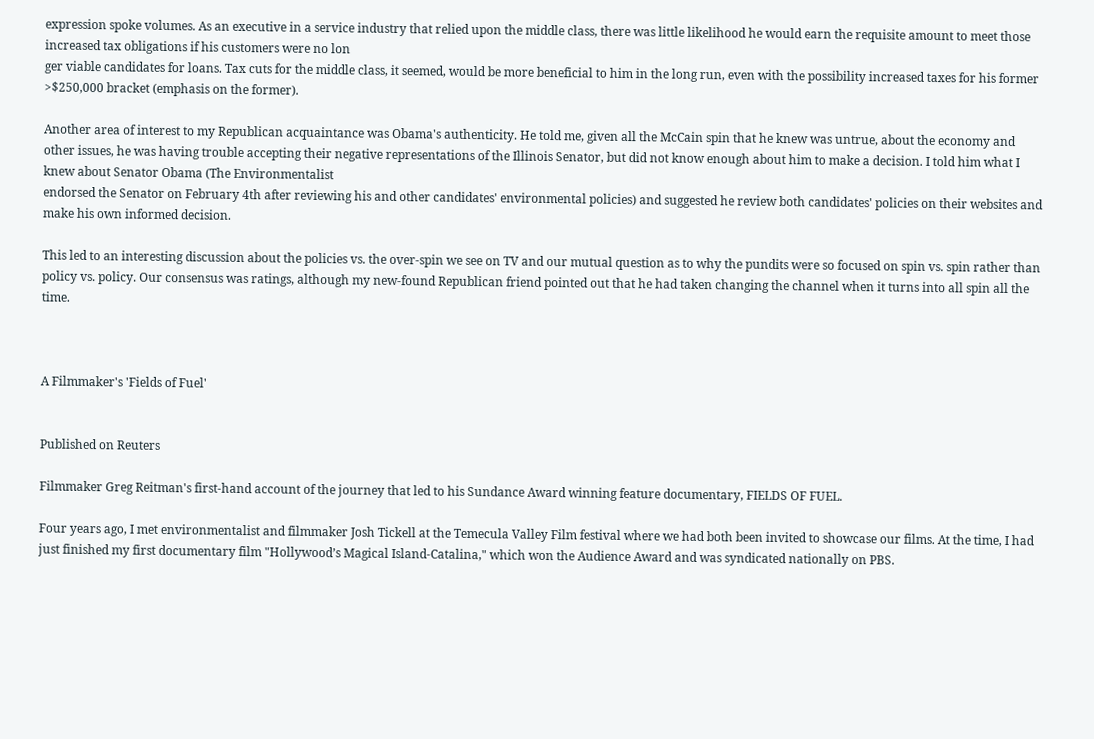expression spoke volumes. As an executive in a service industry that relied upon the middle class, there was little likelihood he would earn the requisite amount to meet those increased tax obligations if his customers were no lon
ger viable candidates for loans. Tax cuts for the middle class, it seemed, would be more beneficial to him in the long run, even with the possibility increased taxes for his former >$250,000 bracket (emphasis on the former).

Another area of interest to my Republican acquaintance was Obama's authenticity. He told me, given all the McCain spin that he knew was untrue, about the economy and other issues, he was having trouble accepting their negative representations of the Illinois Senator, but did not know enough about him to make a decision. I told him what I knew about Senator Obama (The Environmentalist
endorsed the Senator on February 4th after reviewing his and other candidates' environmental policies) and suggested he review both candidates' policies on their websites and make his own informed decision.

This led to an interesting discussion about the policies vs. the over-spin we see on TV and our mutual question as to why the pundits were so focused on spin vs. spin rather than policy vs. policy. Our consensus was ratings, although my new-found Republican friend pointed out that he had taken changing the channel when it turns into all spin all the time.



A Filmmaker's 'Fields of Fuel'


Published on Reuters

Filmmaker Greg Reitman's first-hand account of the journey that led to his Sundance Award winning feature documentary, FIELDS OF FUEL.

Four years ago, I met environmentalist and filmmaker Josh Tickell at the Temecula Valley Film festival where we had both been invited to showcase our films. At the time, I had just finished my first documentary film "Hollywood’s Magical Island-Catalina," which won the Audience Award and was syndicated nationally on PBS.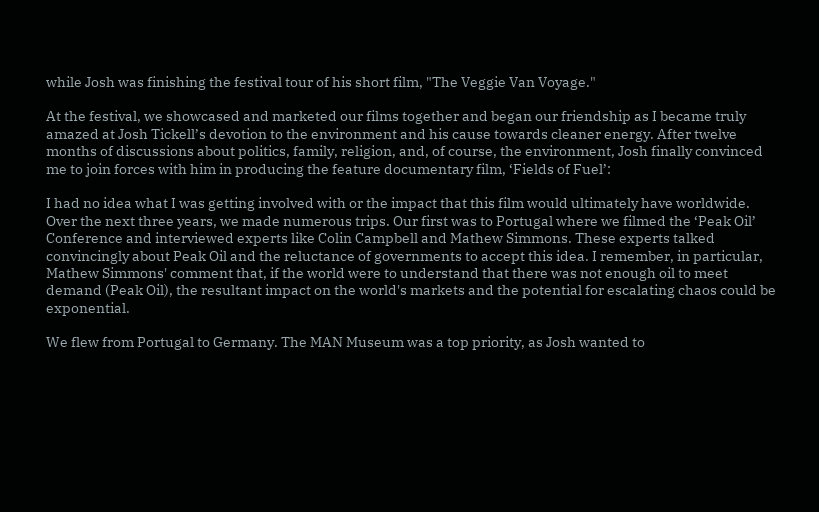while Josh was finishing the festival tour of his short film, "The Veggie Van Voyage."

At the festival, we showcased and marketed our films together and began our friendship as I became truly amazed at Josh Tickell’s devotion to the environment and his cause towards cleaner energy. After twelve months of discussions about politics, family, religion, and, of course, the environment, Josh finally convinced me to join forces with him in producing the feature documentary film, ‘Fields of Fuel’:

I had no idea what I was getting involved with or the impact that this film would ultimately have worldwide. Over the next three years, we made numerous trips. Our first was to Portugal where we filmed the ‘Peak Oil’ Conference and interviewed experts like Colin Campbell and Mathew Simmons. These experts talked convincingly about Peak Oil and the reluctance of governments to accept this idea. I remember, in particular, Mathew Simmons' comment that, if the world were to understand that there was not enough oil to meet demand (Peak Oil), the resultant impact on the world's markets and the potential for escalating chaos could be exponential.

We flew from Portugal to Germany. The MAN Museum was a top priority, as Josh wanted to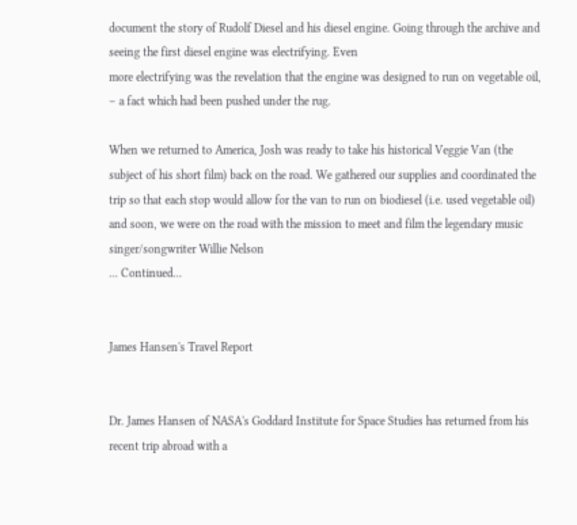document the story of Rudolf Diesel and his diesel engine. Going through the archive and seeing the first diesel engine was electrifying. Even
more electrifying was the revelation that the engine was designed to run on vegetable oil,
– a fact which had been pushed under the rug.

When we returned to America, Josh was ready to take his historical Veggie Van (the subject of his short film) back on the road. We gathered our supplies and coordinated the trip so that each stop would allow for the van to run on biodiesel (i.e. used vegetable oil) and soon, we were on the road with the mission to meet and film the legendary music singer/songwriter Willie Nelson
... Continued...


James Hansen's Travel Report


Dr. James Hansen of NASA's Goddard Institute for Space Studies has returned from his recent trip abroad with a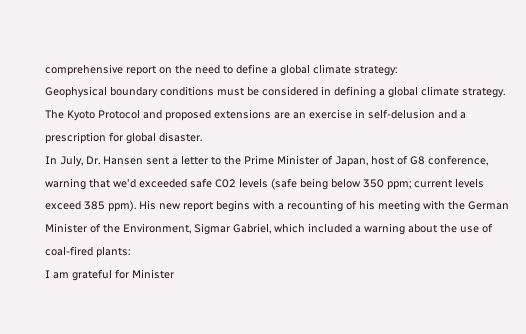comprehensive report on the need to define a global climate strategy:
Geophysical boundary conditions must be considered in defining a global climate strategy. The Kyoto Protocol and proposed extensions are an exercise in self-delusion and a prescription for global disaster.
In July, Dr. Hansen sent a letter to the Prime Minister of Japan, host of G8 conference, warning that we'd exceeded safe C02 levels (safe being below 350 ppm; current levels exceed 385 ppm). His new report begins with a recounting of his meeting with the German Minister of the Environment, Sigmar Gabriel, which included a warning about the use of coal-fired plants:
I am grateful for Minister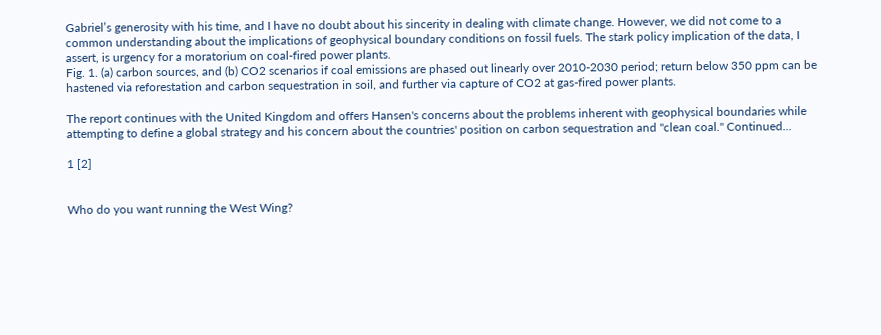Gabriel’s generosity with his time, and I have no doubt about his sincerity in dealing with climate change. However, we did not come to a common understanding about the implications of geophysical boundary conditions on fossil fuels. The stark policy implication of the data, I assert, is urgency for a moratorium on coal-fired power plants.
Fig. 1. (a) carbon sources, and (b) CO2 scenarios if coal emissions are phased out linearly over 2010-2030 period; return below 350 ppm can be hastened via reforestation and carbon sequestration in soil, and further via capture of CO2 at gas-fired power plants.

The report continues with the United Kingdom and offers Hansen's concerns about the problems inherent with geophysical boundaries while attempting to define a global strategy and his concern about the countries' position on carbon sequestration and "clean coal." Continued...

1 [2]


Who do you want running the West Wing?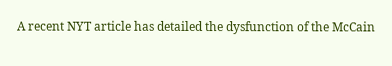A recent NYT article has detailed the dysfunction of the McCain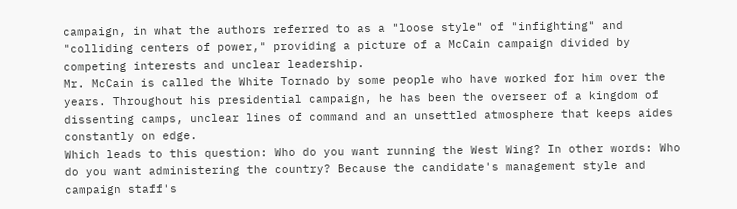campaign, in what the authors referred to as a "loose style" of "infighting" and "colliding centers of power," providing a picture of a McCain campaign divided by competing interests and unclear leadership.
Mr. McCain is called the White Tornado by some people who have worked for him over the years. Throughout his presidential campaign, he has been the overseer of a kingdom of dissenting camps, unclear lines of command and an unsettled atmosphere that keeps aides constantly on edge.
Which leads to this question: Who do you want running the West Wing? In other words: Who do you want administering the country? Because the candidate's management style and campaign staff's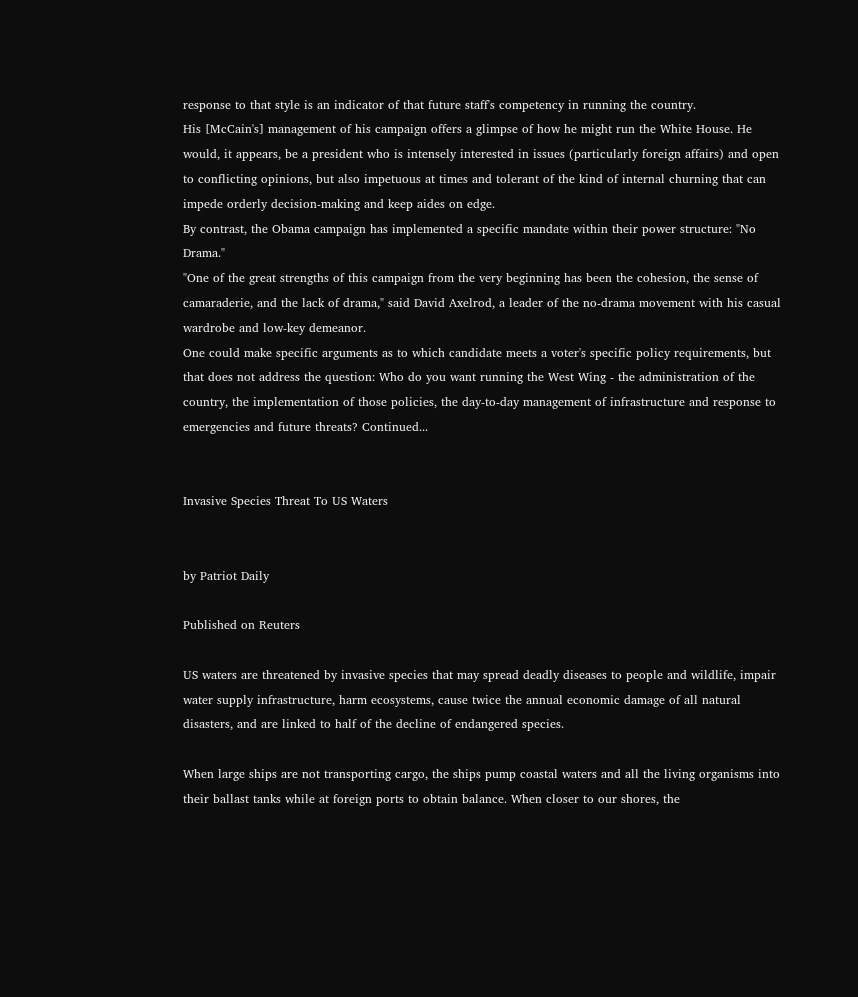response to that style is an indicator of that future staff's competency in running the country.
His [McCain's] management of his campaign offers a glimpse of how he might run the White House. He would, it appears, be a president who is intensely interested in issues (particularly foreign affairs) and open to conflicting opinions, but also impetuous at times and tolerant of the kind of internal churning that can impede orderly decision-making and keep aides on edge.
By contrast, the Obama campaign has implemented a specific mandate within their power structure: "No Drama."
"One of the great strengths of this campaign from the very beginning has been the cohesion, the sense of camaraderie, and the lack of drama," said David Axelrod, a leader of the no-drama movement with his casual wardrobe and low-key demeanor.
One could make specific arguments as to which candidate meets a voter's specific policy requirements, but that does not address the question: Who do you want running the West Wing - the administration of the country, the implementation of those policies, the day-to-day management of infrastructure and response to emergencies and future threats? Continued...


Invasive Species Threat To US Waters


by Patriot Daily

Published on Reuters

US waters are threatened by invasive species that may spread deadly diseases to people and wildlife, impair water supply infrastructure, harm ecosystems, cause twice the annual economic damage of all natural disasters, and are linked to half of the decline of endangered species.

When large ships are not transporting cargo, the ships pump coastal waters and all the living organisms into their ballast tanks while at foreign ports to obtain balance. When closer to our shores, the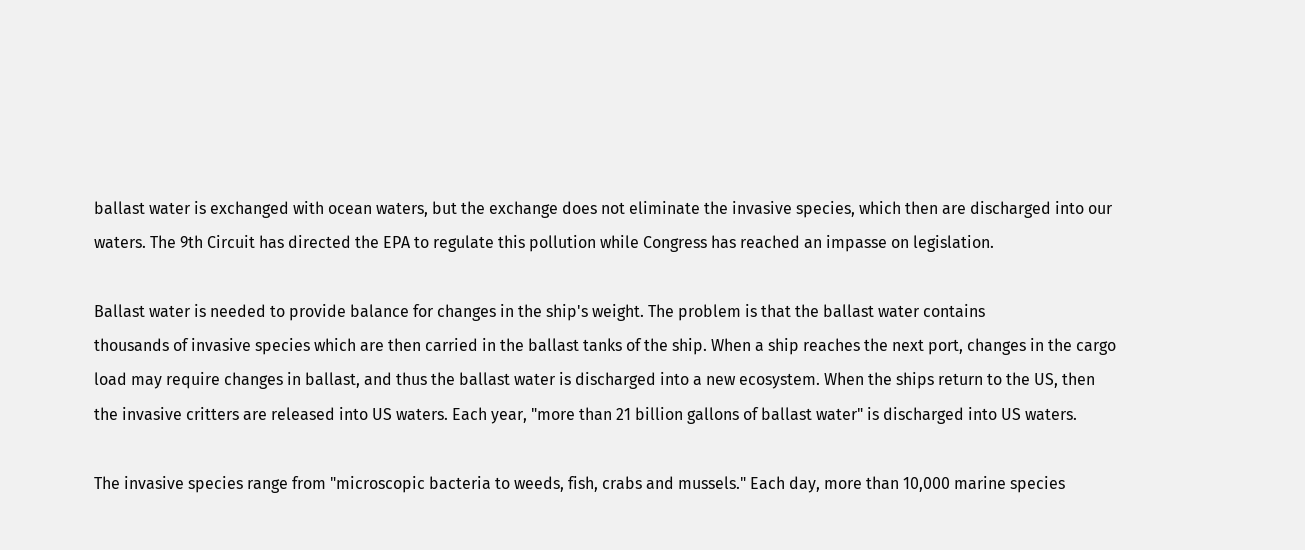ballast water is exchanged with ocean waters, but the exchange does not eliminate the invasive species, which then are discharged into our waters. The 9th Circuit has directed the EPA to regulate this pollution while Congress has reached an impasse on legislation.

Ballast water is needed to provide balance for changes in the ship's weight. The problem is that the ballast water contains
thousands of invasive species which are then carried in the ballast tanks of the ship. When a ship reaches the next port, changes in the cargo load may require changes in ballast, and thus the ballast water is discharged into a new ecosystem. When the ships return to the US, then the invasive critters are released into US waters. Each year, "more than 21 billion gallons of ballast water" is discharged into US waters.

The invasive species range from "microscopic bacteria to weeds, fish, crabs and mussels." Each day, more than 10,000 marine species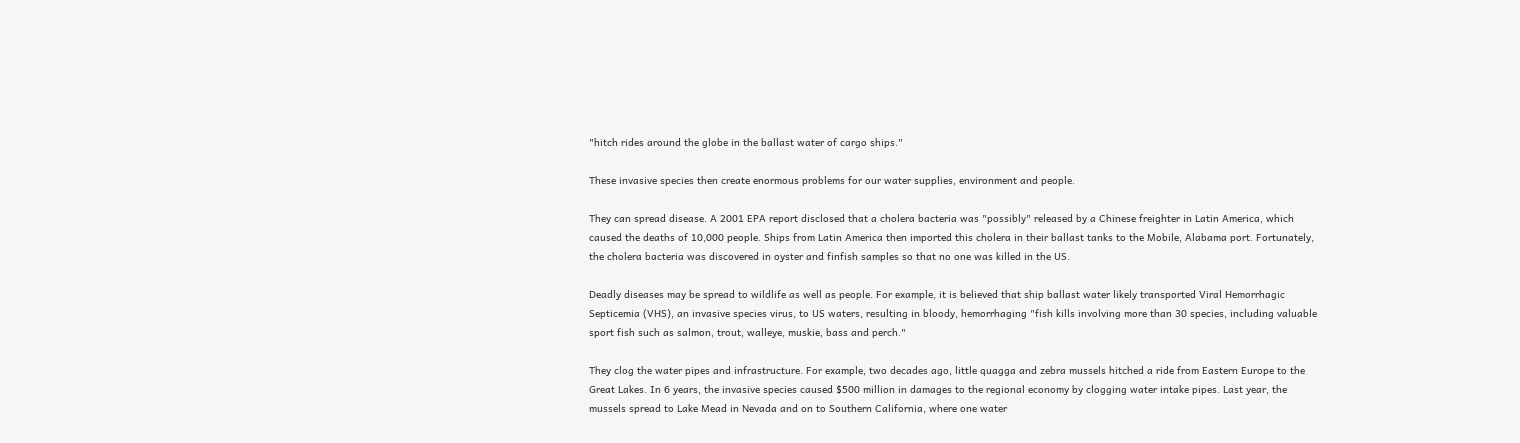"hitch rides around the globe in the ballast water of cargo ships."

These invasive species then create enormous problems for our water supplies, environment and people.

They can spread disease. A 2001 EPA report disclosed that a cholera bacteria was "possibly" released by a Chinese freighter in Latin America, which caused the deaths of 10,000 people. Ships from Latin America then imported this cholera in their ballast tanks to the Mobile, Alabama port. Fortunately, the cholera bacteria was discovered in oyster and finfish samples so that no one was killed in the US.

Deadly diseases may be spread to wildlife as well as people. For example, it is believed that ship ballast water likely transported Viral Hemorrhagic Septicemia (VHS), an invasive species virus, to US waters, resulting in bloody, hemorrhaging "fish kills involving more than 30 species, including valuable sport fish such as salmon, trout, walleye, muskie, bass and perch."

They clog the water pipes and infrastructure. For example, two decades ago, little quagga and zebra mussels hitched a ride from Eastern Europe to the Great Lakes. In 6 years, the invasive species caused $500 million in damages to the regional economy by clogging water intake pipes. Last year, the mussels spread to Lake Mead in Nevada and on to Southern California, where one water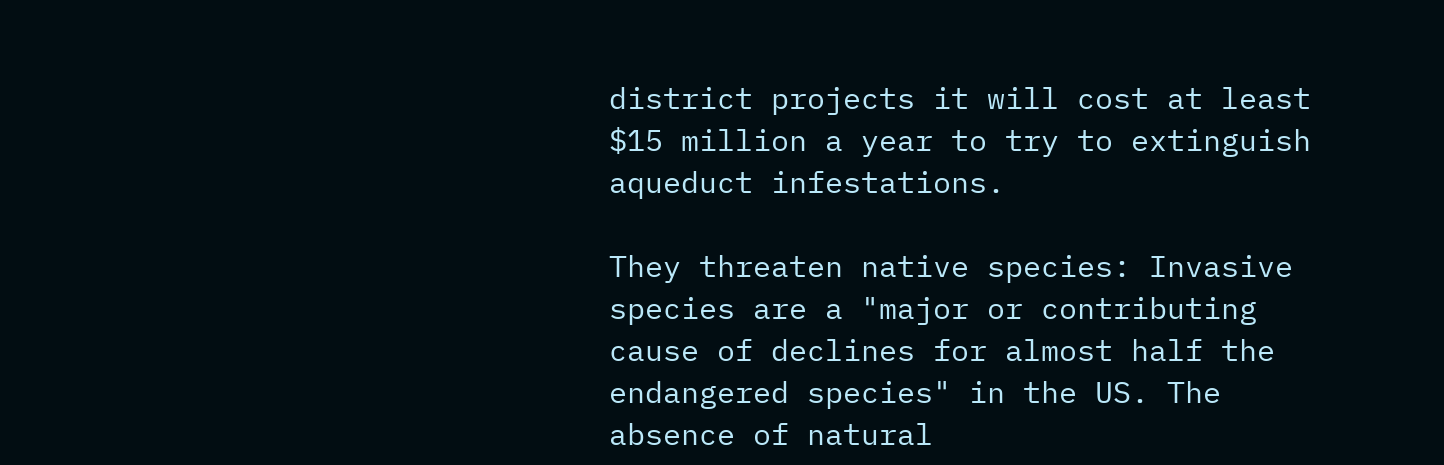district projects it will cost at least $15 million a year to try to extinguish aqueduct infestations.

They threaten native species: Invasive species are a "major or contributing cause of declines for almost half the endangered species" in the US. The absence of natural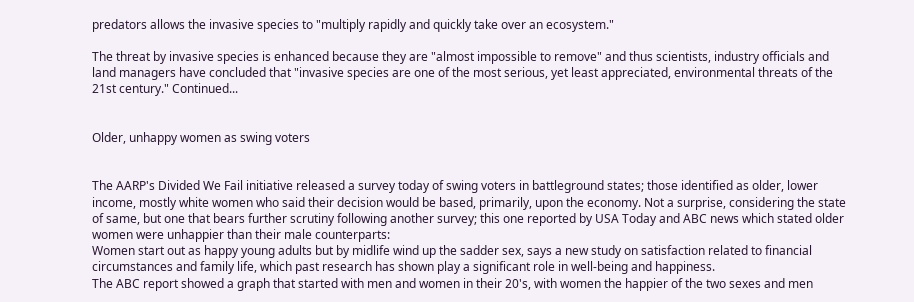predators allows the invasive species to "multiply rapidly and quickly take over an ecosystem."

The threat by invasive species is enhanced because they are "almost impossible to remove" and thus scientists, industry officials and land managers have concluded that "invasive species are one of the most serious, yet least appreciated, environmental threats of the 21st century." Continued...


Older, unhappy women as swing voters


The AARP's Divided We Fail initiative released a survey today of swing voters in battleground states; those identified as older, lower income, mostly white women who said their decision would be based, primarily, upon the economy. Not a surprise, considering the state of same, but one that bears further scrutiny following another survey; this one reported by USA Today and ABC news which stated older women were unhappier than their male counterparts:
Women start out as happy young adults but by midlife wind up the sadder sex, says a new study on satisfaction related to financial circumstances and family life, which past research has shown play a significant role in well-being and happiness.
The ABC report showed a graph that started with men and women in their 20's, with women the happier of the two sexes and men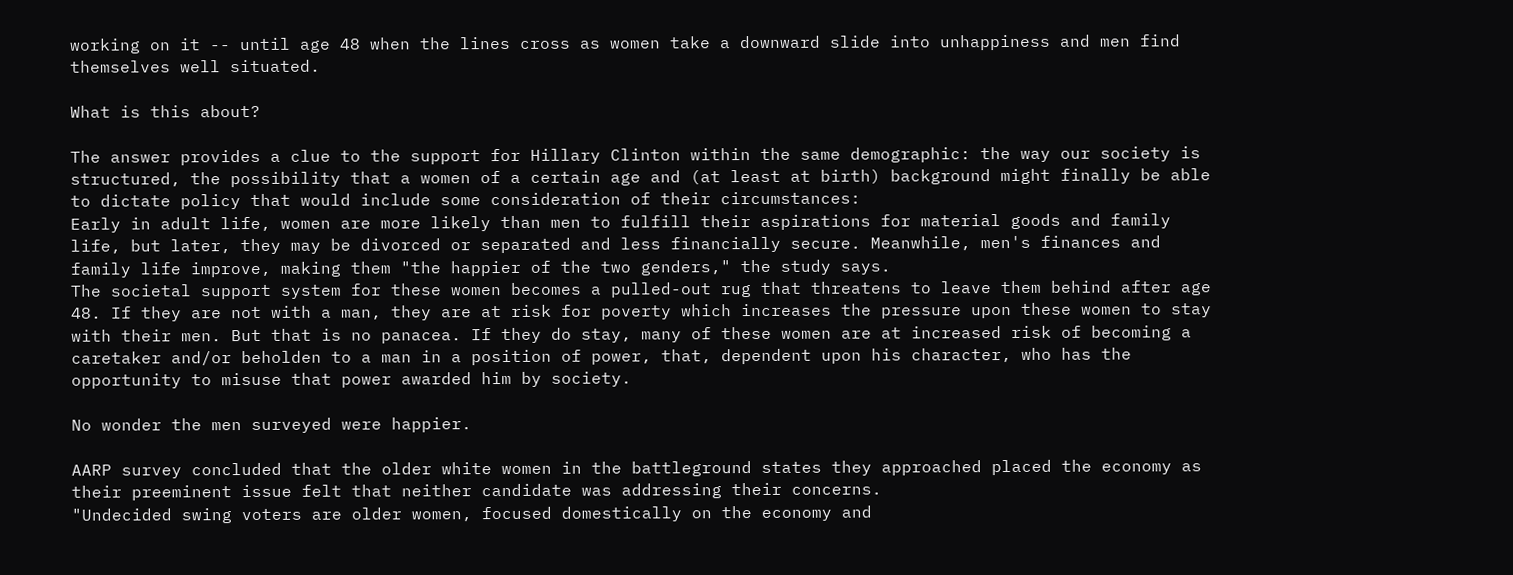working on it -- until age 48 when the lines cross as women take a downward slide into unhappiness and men find themselves well situated.

What is this about?

The answer provides a clue to the support for Hillary Clinton within the same demographic: the way our society is structured, the possibility that a women of a certain age and (at least at birth) background might finally be able to dictate policy that would include some consideration of their circumstances:
Early in adult life, women are more likely than men to fulfill their aspirations for material goods and family life, but later, they may be divorced or separated and less financially secure. Meanwhile, men's finances and family life improve, making them "the happier of the two genders," the study says.
The societal support system for these women becomes a pulled-out rug that threatens to leave them behind after age 48. If they are not with a man, they are at risk for poverty which increases the pressure upon these women to stay with their men. But that is no panacea. If they do stay, many of these women are at increased risk of becoming a caretaker and/or beholden to a man in a position of power, that, dependent upon his character, who has the opportunity to misuse that power awarded him by society.

No wonder the men surveyed were happier.

AARP survey concluded that the older white women in the battleground states they approached placed the economy as their preeminent issue felt that neither candidate was addressing their concerns.
"Undecided swing voters are older women, focused domestically on the economy and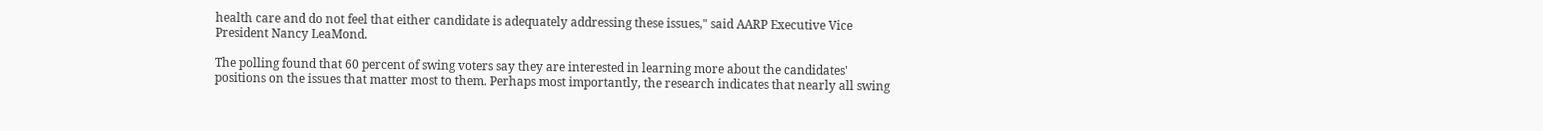health care and do not feel that either candidate is adequately addressing these issues," said AARP Executive Vice President Nancy LeaMond.

The polling found that 60 percent of swing voters say they are interested in learning more about the candidates' positions on the issues that matter most to them. Perhaps most importantly, the research indicates that nearly all swing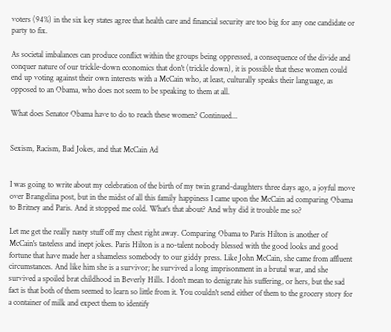voters (94%) in the six key states agree that health care and financial security are too big for any one candidate or party to fix.

As societal imbalances can produce conflict within the groups being oppressed, a consequence of the divide and conquer nature of our trickle-down economics that don't (trickle down), it is possible that these women could end up voting against their own interests with a McCain who, at least, culturally speaks their language, as opposed to an Obama, who does not seem to be speaking to them at all.

What does Senator Obama have to do to reach these women? Continued...


Sexism, Racism, Bad Jokes, and that McCain Ad


I was going to write about my celebration of the birth of my twin grand-daughters three days ago, a joyful move over Brangelina post, but in the midst of all this family happiness I came upon the McCain ad comparing Obama to Britney and Paris. And it stopped me cold. What's that about? And why did it trouble me so?

Let me get the really nasty stuff off my chest right away. Comparing Obama to Paris Hilton is another of McCain's tasteless and inept jokes. Paris Hilton is a no-talent nobody blessed with the good looks and good fortune that have made her a shameless somebody to our giddy press. Like John McCain, she came from affluent circumstances. And like him she is a survivor; he survived a long imprisonment in a brutal war, and she survived a spoiled brat childhood in Beverly Hills. I don't mean to denigrate his suffering, or hers, but the sad fact is that both of them seemed to learn so little from it. You couldn't send either of them to the grocery story for a container of milk and expect them to identify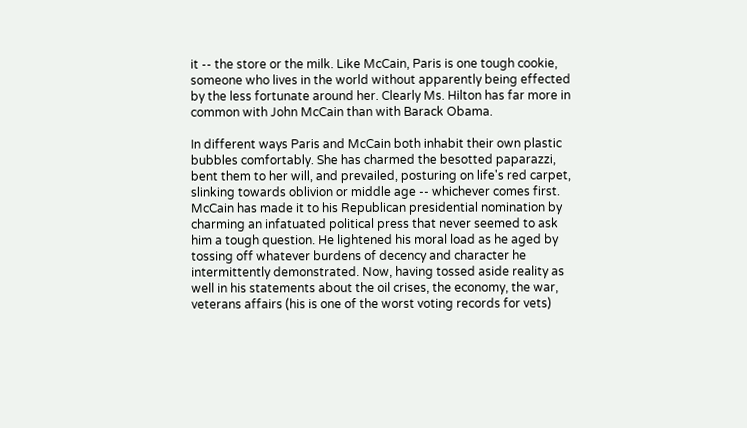it -- the store or the milk. Like McCain, Paris is one tough cookie, someone who lives in the world without apparently being effected by the less fortunate around her. Clearly Ms. Hilton has far more in common with John McCain than with Barack Obama.

In different ways Paris and McCain both inhabit their own plastic bubbles comfortably. She has charmed the besotted paparazzi, bent them to her will, and prevailed, posturing on life's red carpet, slinking towards oblivion or middle age -- whichever comes first. McCain has made it to his Republican presidential nomination by charming an infatuated political press that never seemed to ask him a tough question. He lightened his moral load as he aged by tossing off whatever burdens of decency and character he intermittently demonstrated. Now, having tossed aside reality as well in his statements about the oil crises, the economy, the war, veterans affairs (his is one of the worst voting records for vets)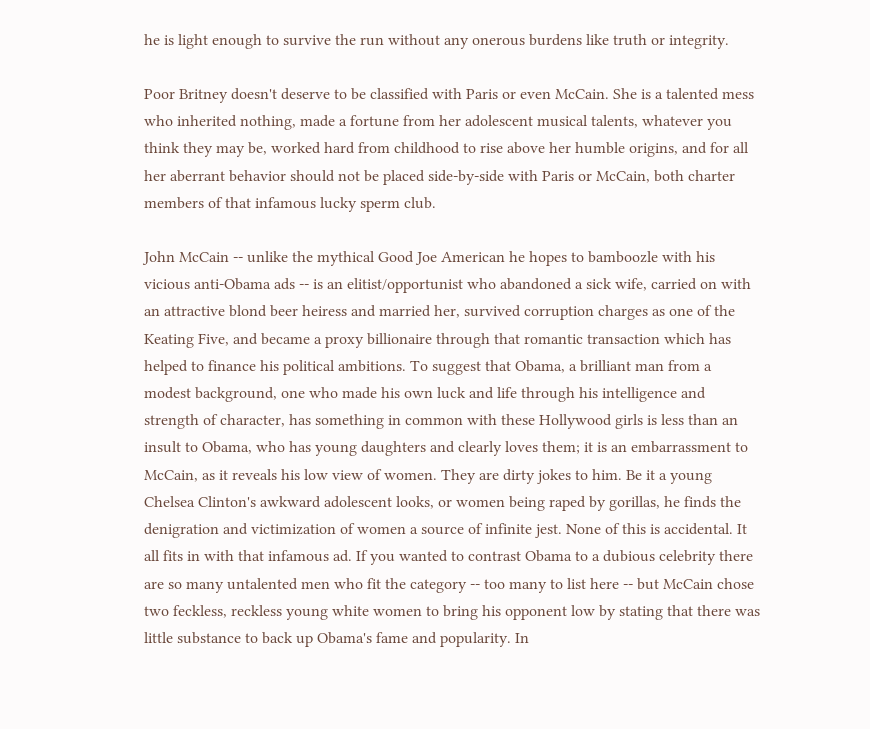he is light enough to survive the run without any onerous burdens like truth or integrity.

Poor Britney doesn't deserve to be classified with Paris or even McCain. She is a talented mess who inherited nothing, made a fortune from her adolescent musical talents, whatever you think they may be, worked hard from childhood to rise above her humble origins, and for all her aberrant behavior should not be placed side-by-side with Paris or McCain, both charter members of that infamous lucky sperm club.

John McCain -- unlike the mythical Good Joe American he hopes to bamboozle with his vicious anti-Obama ads -- is an elitist/opportunist who abandoned a sick wife, carried on with an attractive blond beer heiress and married her, survived corruption charges as one of the Keating Five, and became a proxy billionaire through that romantic transaction which has helped to finance his political ambitions. To suggest that Obama, a brilliant man from a modest background, one who made his own luck and life through his intelligence and strength of character, has something in common with these Hollywood girls is less than an insult to Obama, who has young daughters and clearly loves them; it is an embarrassment to McCain, as it reveals his low view of women. They are dirty jokes to him. Be it a young Chelsea Clinton's awkward adolescent looks, or women being raped by gorillas, he finds the denigration and victimization of women a source of infinite jest. None of this is accidental. It all fits in with that infamous ad. If you wanted to contrast Obama to a dubious celebrity there are so many untalented men who fit the category -- too many to list here -- but McCain chose two feckless, reckless young white women to bring his opponent low by stating that there was little substance to back up Obama's fame and popularity. In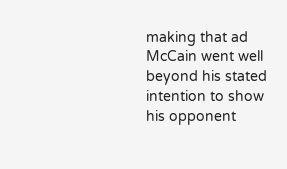making that ad McCain went well beyond his stated intention to show his opponent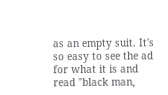as an empty suit. It's so easy to see the ad for what it is and read "black man,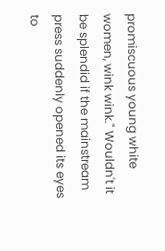promiscuous young white women, wink wink." Wouldn't it be splendid if the mainstream press suddenly opened its eyes to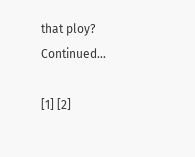that ploy? Continued...

[1] [2]